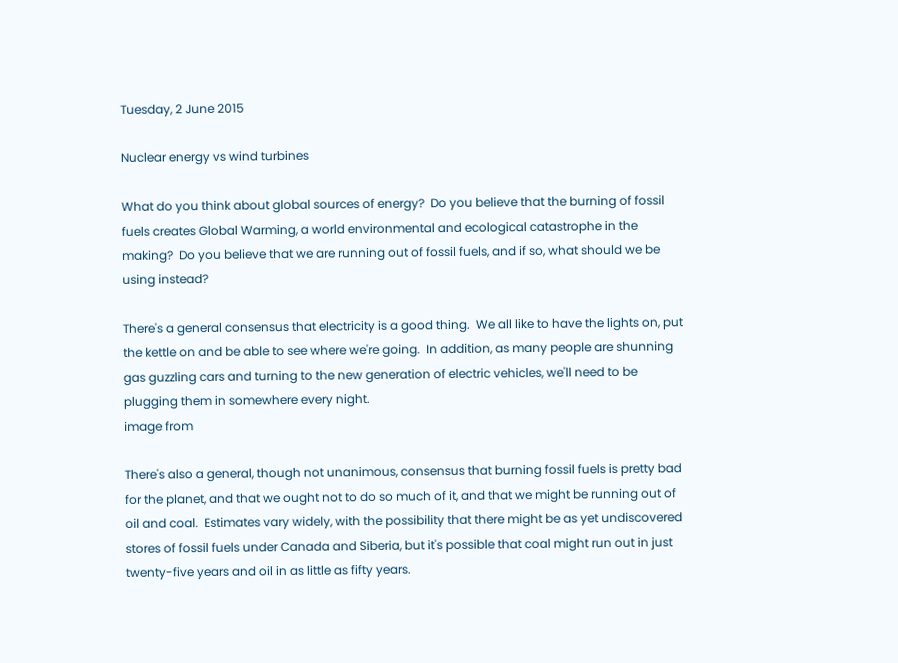Tuesday, 2 June 2015

Nuclear energy vs wind turbines

What do you think about global sources of energy?  Do you believe that the burning of fossil fuels creates Global Warming, a world environmental and ecological catastrophe in the making?  Do you believe that we are running out of fossil fuels, and if so, what should we be using instead?

There's a general consensus that electricity is a good thing.  We all like to have the lights on, put the kettle on and be able to see where we're going.  In addition, as many people are shunning gas guzzling cars and turning to the new generation of electric vehicles, we'll need to be plugging them in somewhere every night.
image from

There's also a general, though not unanimous, consensus that burning fossil fuels is pretty bad for the planet, and that we ought not to do so much of it, and that we might be running out of oil and coal.  Estimates vary widely, with the possibility that there might be as yet undiscovered stores of fossil fuels under Canada and Siberia, but it's possible that coal might run out in just twenty-five years and oil in as little as fifty years.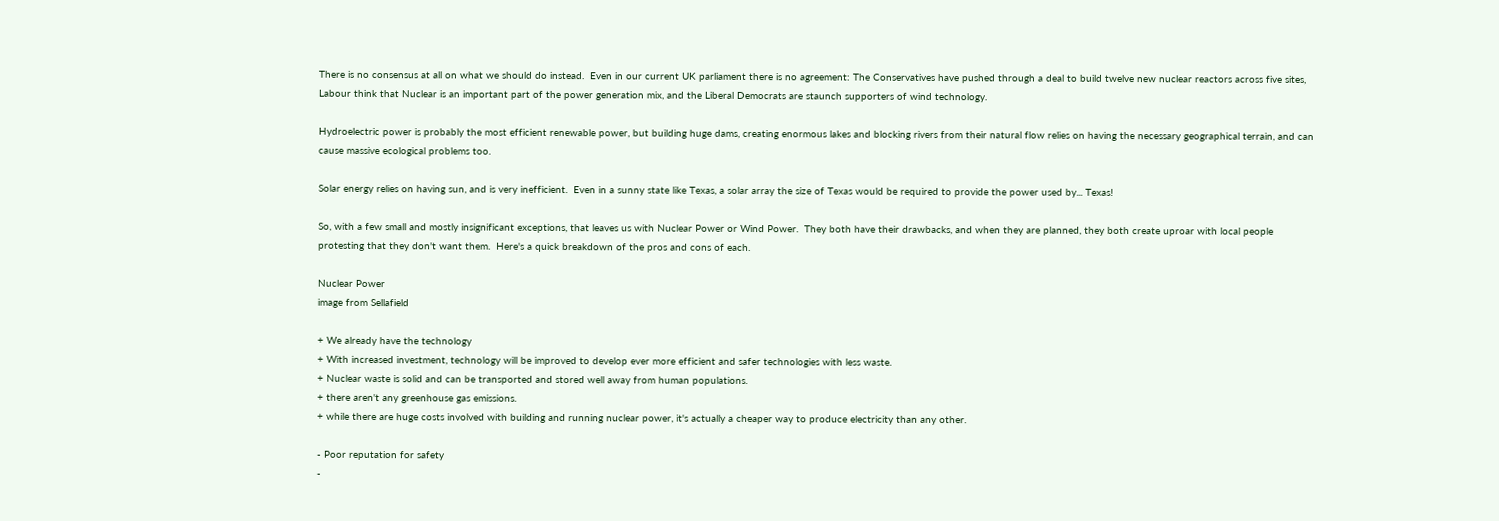There is no consensus at all on what we should do instead.  Even in our current UK parliament there is no agreement: The Conservatives have pushed through a deal to build twelve new nuclear reactors across five sites, Labour think that Nuclear is an important part of the power generation mix, and the Liberal Democrats are staunch supporters of wind technology.

Hydroelectric power is probably the most efficient renewable power, but building huge dams, creating enormous lakes and blocking rivers from their natural flow relies on having the necessary geographical terrain, and can cause massive ecological problems too.

Solar energy relies on having sun, and is very inefficient.  Even in a sunny state like Texas, a solar array the size of Texas would be required to provide the power used by... Texas!

So, with a few small and mostly insignificant exceptions, that leaves us with Nuclear Power or Wind Power.  They both have their drawbacks, and when they are planned, they both create uproar with local people protesting that they don't want them.  Here's a quick breakdown of the pros and cons of each.

Nuclear Power
image from Sellafield

+ We already have the technology
+ With increased investment, technology will be improved to develop ever more efficient and safer technologies with less waste.
+ Nuclear waste is solid and can be transported and stored well away from human populations.
+ there aren't any greenhouse gas emissions.
+ while there are huge costs involved with building and running nuclear power, it's actually a cheaper way to produce electricity than any other.

- Poor reputation for safety
-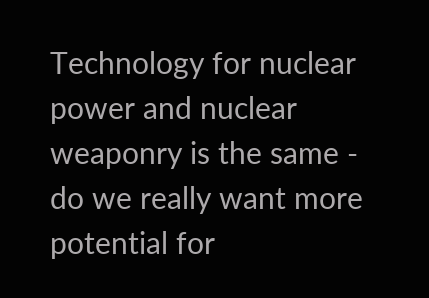Technology for nuclear power and nuclear weaponry is the same - do we really want more potential for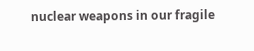nuclear weapons in our fragile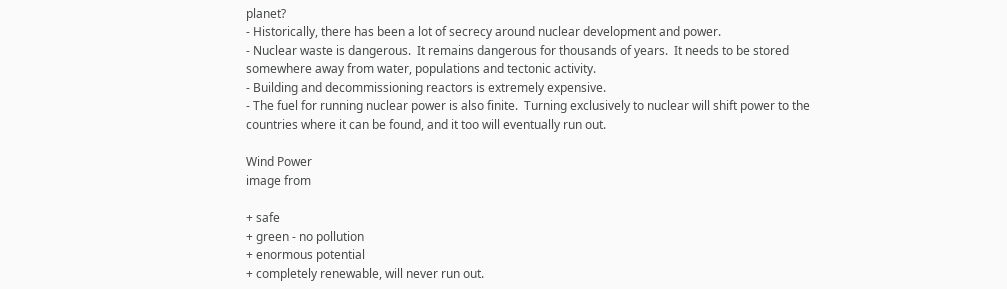planet?
- Historically, there has been a lot of secrecy around nuclear development and power.
- Nuclear waste is dangerous.  It remains dangerous for thousands of years.  It needs to be stored somewhere away from water, populations and tectonic activity.
- Building and decommissioning reactors is extremely expensive.
- The fuel for running nuclear power is also finite.  Turning exclusively to nuclear will shift power to the countries where it can be found, and it too will eventually run out.

Wind Power
image from

+ safe
+ green - no pollution
+ enormous potential
+ completely renewable, will never run out.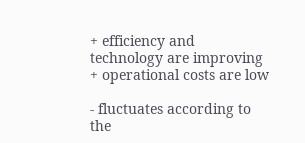+ efficiency and technology are improving
+ operational costs are low

- fluctuates according to the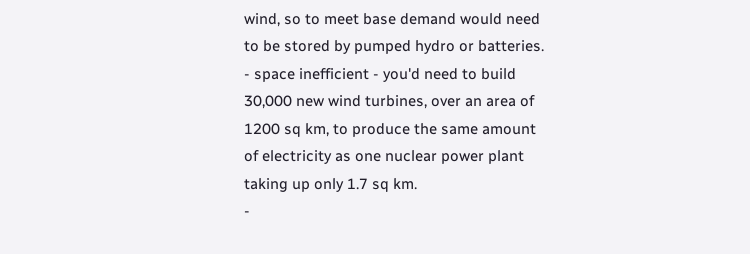wind, so to meet base demand would need to be stored by pumped hydro or batteries.
- space inefficient - you'd need to build 30,000 new wind turbines, over an area of 1200 sq km, to produce the same amount of electricity as one nuclear power plant taking up only 1.7 sq km.
-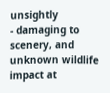unsightly
- damaging to scenery, and unknown wildlife impact at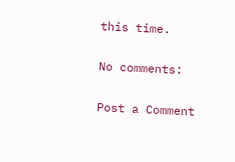this time.

No comments:

Post a Comment